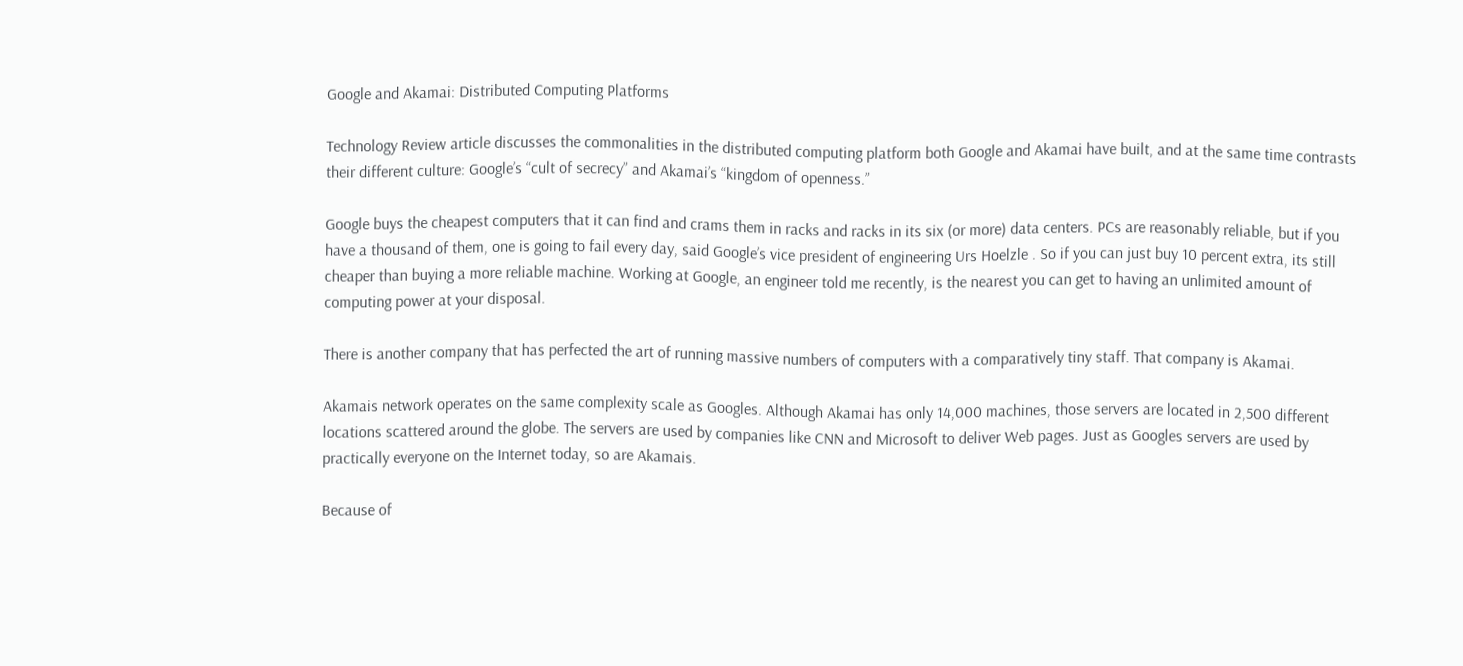Google and Akamai: Distributed Computing Platforms

Technology Review article discusses the commonalities in the distributed computing platform both Google and Akamai have built, and at the same time contrasts their different culture: Google’s “cult of secrecy” and Akamai’s “kingdom of openness.”

Google buys the cheapest computers that it can find and crams them in racks and racks in its six (or more) data centers. PCs are reasonably reliable, but if you have a thousand of them, one is going to fail every day, said Google’s vice president of engineering Urs Hoelzle . So if you can just buy 10 percent extra, its still cheaper than buying a more reliable machine. Working at Google, an engineer told me recently, is the nearest you can get to having an unlimited amount of computing power at your disposal.

There is another company that has perfected the art of running massive numbers of computers with a comparatively tiny staff. That company is Akamai.

Akamais network operates on the same complexity scale as Googles. Although Akamai has only 14,000 machines, those servers are located in 2,500 different locations scattered around the globe. The servers are used by companies like CNN and Microsoft to deliver Web pages. Just as Googles servers are used by practically everyone on the Internet today, so are Akamais.

Because of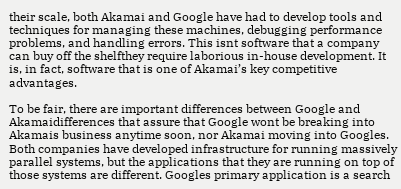their scale, both Akamai and Google have had to develop tools and techniques for managing these machines, debugging performance problems, and handling errors. This isnt software that a company can buy off the shelfthey require laborious in-house development. It is, in fact, software that is one of Akamai’s key competitive advantages.

To be fair, there are important differences between Google and Akamaidifferences that assure that Google wont be breaking into Akamais business anytime soon, nor Akamai moving into Googles. Both companies have developed infrastructure for running massively parallel systems, but the applications that they are running on top of those systems are different. Googles primary application is a search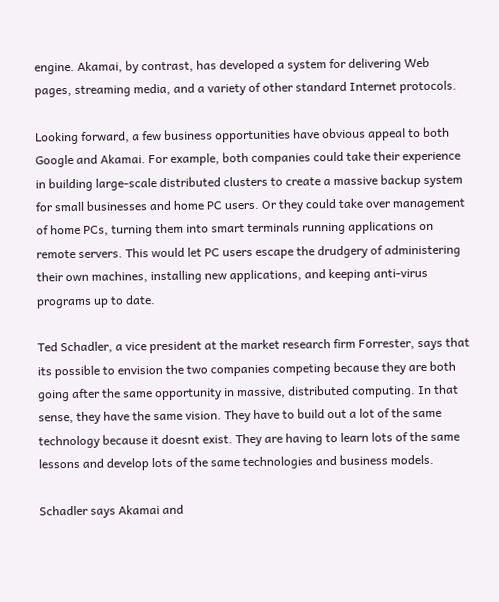engine. Akamai, by contrast, has developed a system for delivering Web pages, streaming media, and a variety of other standard Internet protocols.

Looking forward, a few business opportunities have obvious appeal to both Google and Akamai. For example, both companies could take their experience in building large-scale distributed clusters to create a massive backup system for small businesses and home PC users. Or they could take over management of home PCs, turning them into smart terminals running applications on remote servers. This would let PC users escape the drudgery of administering their own machines, installing new applications, and keeping anti-virus programs up to date.

Ted Schadler, a vice president at the market research firm Forrester, says that its possible to envision the two companies competing because they are both going after the same opportunity in massive, distributed computing. In that sense, they have the same vision. They have to build out a lot of the same technology because it doesnt exist. They are having to learn lots of the same lessons and develop lots of the same technologies and business models.

Schadler says Akamai and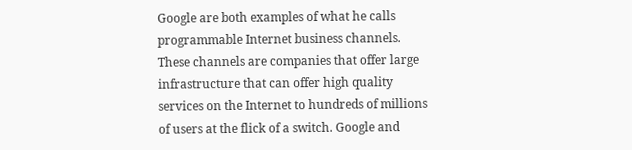Google are both examples of what he calls programmable Internet business channels. These channels are companies that offer large infrastructure that can offer high quality services on the Internet to hundreds of millions of users at the flick of a switch. Google and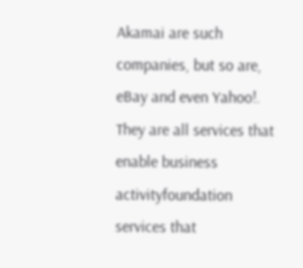Akamai are such companies, but so are, eBay and even Yahoo!. They are all services that enable business activityfoundation services that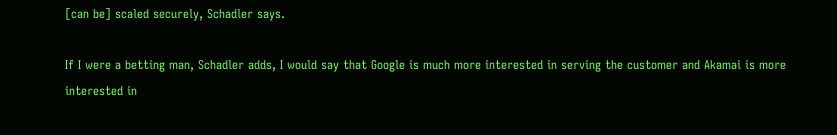[can be] scaled securely, Schadler says.

If I were a betting man, Schadler adds, I would say that Google is much more interested in serving the customer and Akamai is more interested in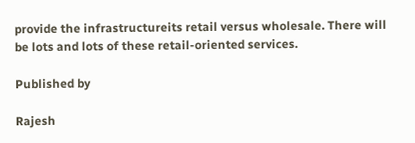provide the infrastructureits retail versus wholesale. There will be lots and lots of these retail-oriented services.

Published by

Rajesh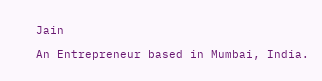Jain

An Entrepreneur based in Mumbai, India.